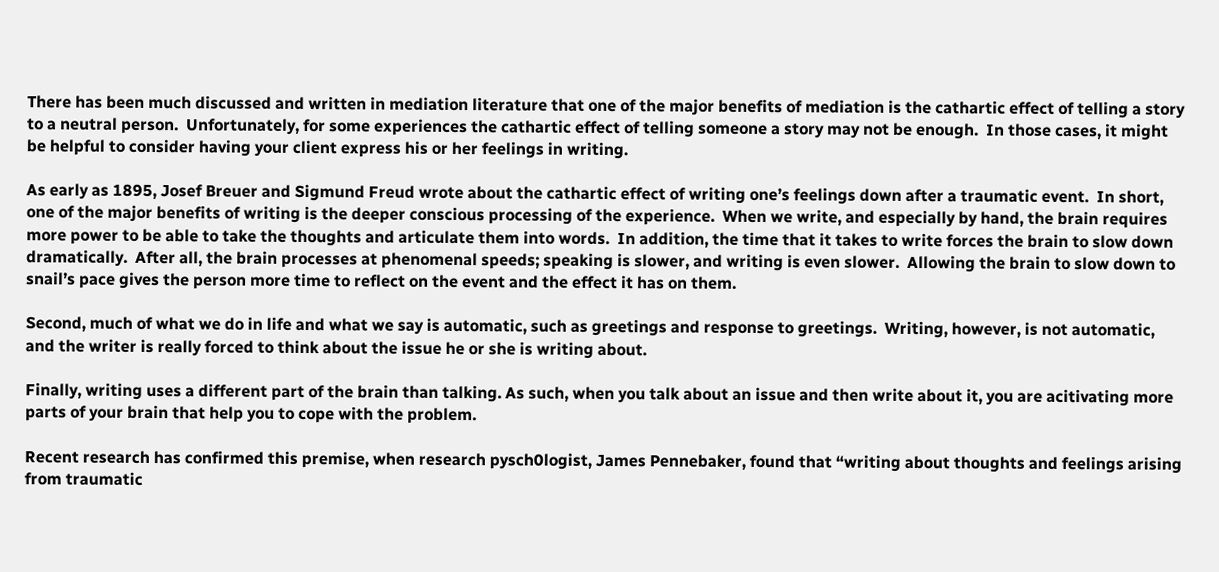There has been much discussed and written in mediation literature that one of the major benefits of mediation is the cathartic effect of telling a story to a neutral person.  Unfortunately, for some experiences the cathartic effect of telling someone a story may not be enough.  In those cases, it might be helpful to consider having your client express his or her feelings in writing.

As early as 1895, Josef Breuer and Sigmund Freud wrote about the cathartic effect of writing one’s feelings down after a traumatic event.  In short, one of the major benefits of writing is the deeper conscious processing of the experience.  When we write, and especially by hand, the brain requires more power to be able to take the thoughts and articulate them into words.  In addition, the time that it takes to write forces the brain to slow down dramatically.  After all, the brain processes at phenomenal speeds; speaking is slower, and writing is even slower.  Allowing the brain to slow down to snail’s pace gives the person more time to reflect on the event and the effect it has on them.

Second, much of what we do in life and what we say is automatic, such as greetings and response to greetings.  Writing, however, is not automatic, and the writer is really forced to think about the issue he or she is writing about.

Finally, writing uses a different part of the brain than talking. As such, when you talk about an issue and then write about it, you are acitivating more parts of your brain that help you to cope with the problem.

Recent research has confirmed this premise, when research pysch0logist, James Pennebaker, found that “writing about thoughts and feelings arising from traumatic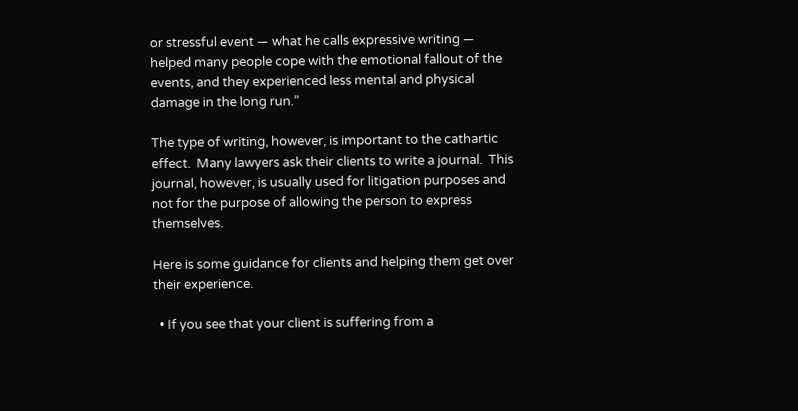or stressful event — what he calls expressive writing — helped many people cope with the emotional fallout of the events, and they experienced less mental and physical damage in the long run.”

The type of writing, however, is important to the cathartic effect.  Many lawyers ask their clients to write a journal.  This journal, however, is usually used for litigation purposes and not for the purpose of allowing the person to express themselves.

Here is some guidance for clients and helping them get over their experience.

  • If you see that your client is suffering from a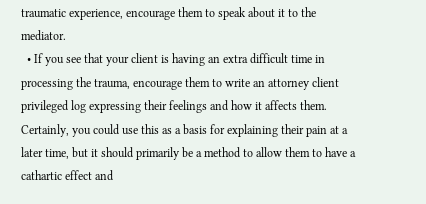traumatic experience, encourage them to speak about it to the mediator.
  • If you see that your client is having an extra difficult time in processing the trauma, encourage them to write an attorney client privileged log expressing their feelings and how it affects them.  Certainly, you could use this as a basis for explaining their pain at a later time, but it should primarily be a method to allow them to have a cathartic effect and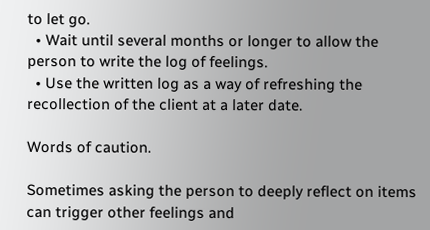to let go.
  • Wait until several months or longer to allow the person to write the log of feelings.
  • Use the written log as a way of refreshing the recollection of the client at a later date.

Words of caution.

Sometimes asking the person to deeply reflect on items can trigger other feelings and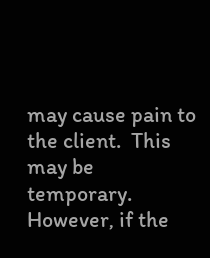may cause pain to the client.  This may be temporary.  However, if the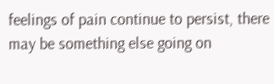feelings of pain continue to persist, there may be something else going on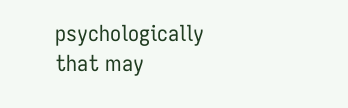psychologically that may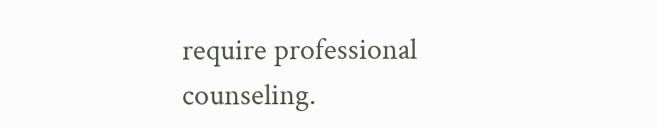require professional counseling.